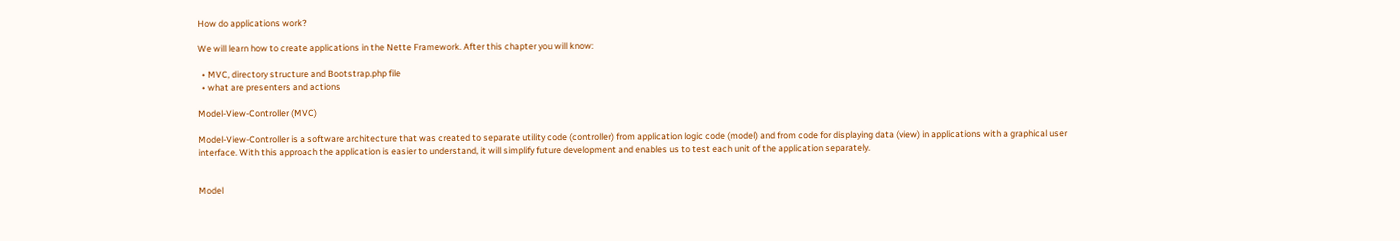How do applications work?

We will learn how to create applications in the Nette Framework. After this chapter you will know:

  • MVC, directory structure and Bootstrap.php file
  • what are presenters and actions

Model-View-Controller (MVC)

Model-View-Controller is a software architecture that was created to separate utility code (controller) from application logic code (model) and from code for displaying data (view) in applications with a graphical user interface. With this approach the application is easier to understand, it will simplify future development and enables us to test each unit of the application separately.


Model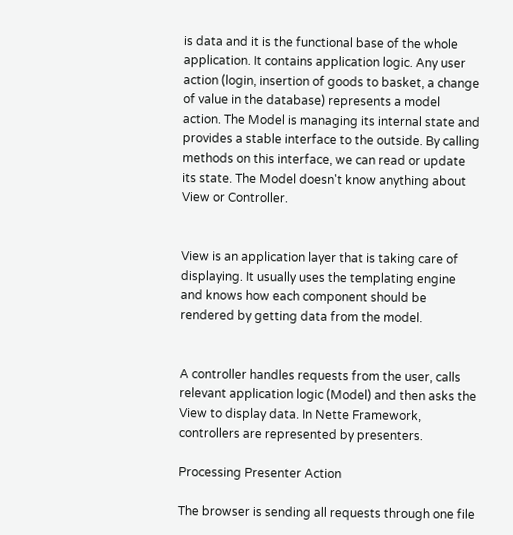is data and it is the functional base of the whole application. It contains application logic. Any user action (login, insertion of goods to basket, a change of value in the database) represents a model action. The Model is managing its internal state and provides a stable interface to the outside. By calling methods on this interface, we can read or update its state. The Model doesn't know anything about View or Controller.


View is an application layer that is taking care of displaying. It usually uses the templating engine and knows how each component should be rendered by getting data from the model.


A controller handles requests from the user, calls relevant application logic (Model) and then asks the View to display data. In Nette Framework, controllers are represented by presenters.

Processing Presenter Action

The browser is sending all requests through one file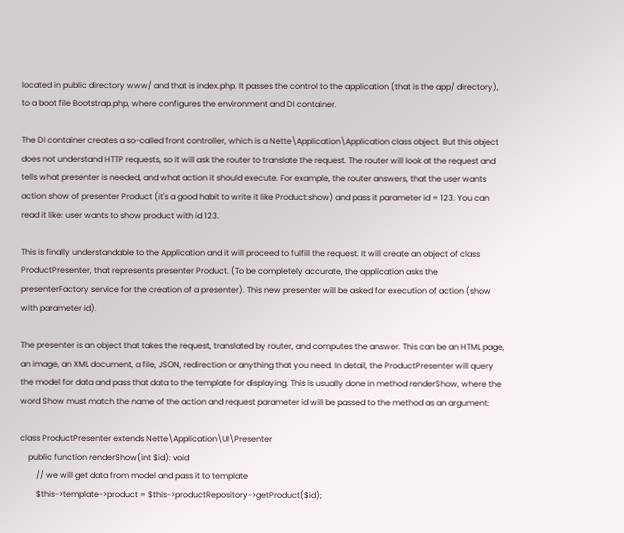located in public directory www/ and that is index.php. It passes the control to the application (that is the app/ directory), to a boot file Bootstrap.php, where configures the environment and DI container.

The DI container creates a so-called front controller, which is a Nette\Application\Application class object. But this object does not understand HTTP requests, so it will ask the router to translate the request. The router will look at the request and tells what presenter is needed, and what action it should execute. For example, the router answers, that the user wants action show of presenter Product (it's a good habit to write it like Product:show) and pass it parameter id = 123. You can read it like: user wants to show product with id 123.

This is finally understandable to the Application and it will proceed to fulfill the request. It will create an object of class ProductPresenter, that represents presenter Product. (To be completely accurate, the application asks the presenterFactory service for the creation of a presenter). This new presenter will be asked for execution of action (show with parameter id).

The presenter is an object that takes the request, translated by router, and computes the answer. This can be an HTML page, an image, an XML document, a file, JSON, redirection or anything that you need. In detail, the ProductPresenter will query the model for data and pass that data to the template for displaying. This is usually done in method renderShow, where the word Show must match the name of the action and request parameter id will be passed to the method as an argument:

class ProductPresenter extends Nette\Application\UI\Presenter
    public function renderShow(int $id): void
        // we will get data from model and pass it to template
        $this->template->product = $this->productRepository->getProduct($id);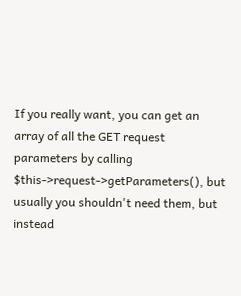If you really want, you can get an array of all the GET request parameters by calling $this->request->getParameters(), but usually you shouldn't need them, but instead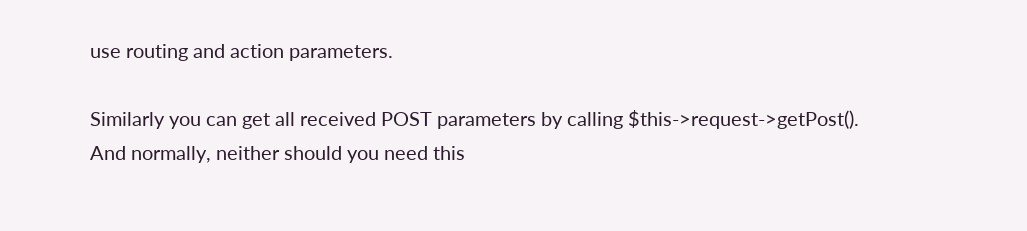use routing and action parameters.

Similarly you can get all received POST parameters by calling $this->request->getPost(). And normally, neither should you need this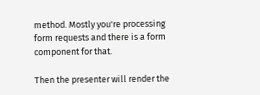method. Mostly you're processing form requests and there is a form component for that.

Then the presenter will render the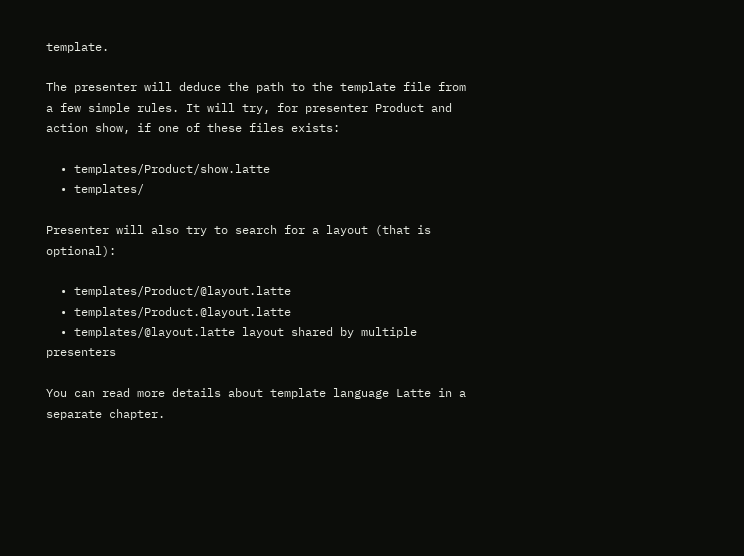template.

The presenter will deduce the path to the template file from a few simple rules. It will try, for presenter Product and action show, if one of these files exists:

  • templates/Product/show.latte
  • templates/

Presenter will also try to search for a layout (that is optional):

  • templates/Product/@layout.latte
  • templates/Product.@layout.latte
  • templates/@layout.latte layout shared by multiple presenters

You can read more details about template language Latte in a separate chapter.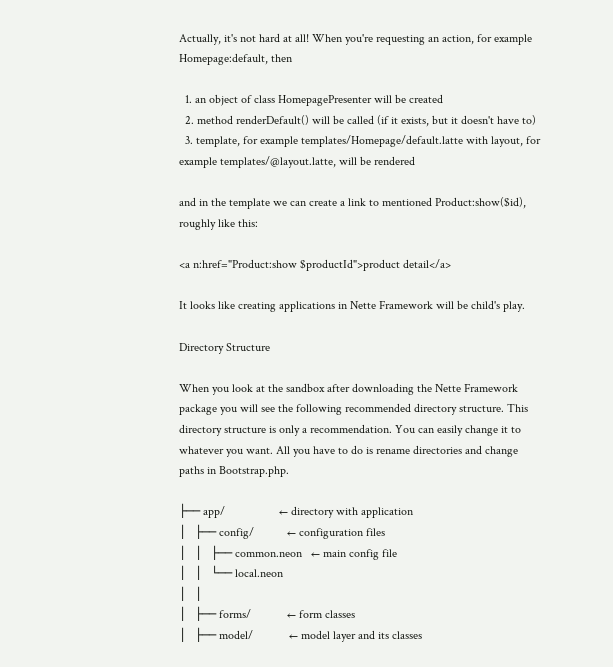Actually, it's not hard at all! When you're requesting an action, for example Homepage:default, then

  1. an object of class HomepagePresenter will be created
  2. method renderDefault() will be called (if it exists, but it doesn't have to)
  3. template, for example templates/Homepage/default.latte with layout, for example templates/@layout.latte, will be rendered

and in the template we can create a link to mentioned Product:show($id), roughly like this:

<a n:href="Product:show $productId">product detail</a>

It looks like creating applications in Nette Framework will be child's play.

Directory Structure

When you look at the sandbox after downloading the Nette Framework package you will see the following recommended directory structure. This directory structure is only a recommendation. You can easily change it to whatever you want. All you have to do is rename directories and change paths in Bootstrap.php.

├── app/                  ← directory with application
│   ├── config/           ← configuration files
│   │   ├── common.neon   ← main config file
│   │   └── local.neon
│   │
│   ├── forms/            ← form classes
│   ├── model/            ← model layer and its classes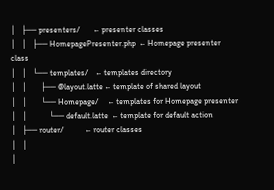│   ├── presenters/       ← presenter classes
│   │   ├── HomepagePresenter.php  ← Homepage presenter class
│   │   └── templates/    ← templates directory
│   │       ├── @layout.latte ← template of shared layout
│   │       └── Homepage/     ← templates for Homepage presenter
│   │           └── default.latte  ← template for default action
│   ├── router/           ← router classes
│   │
│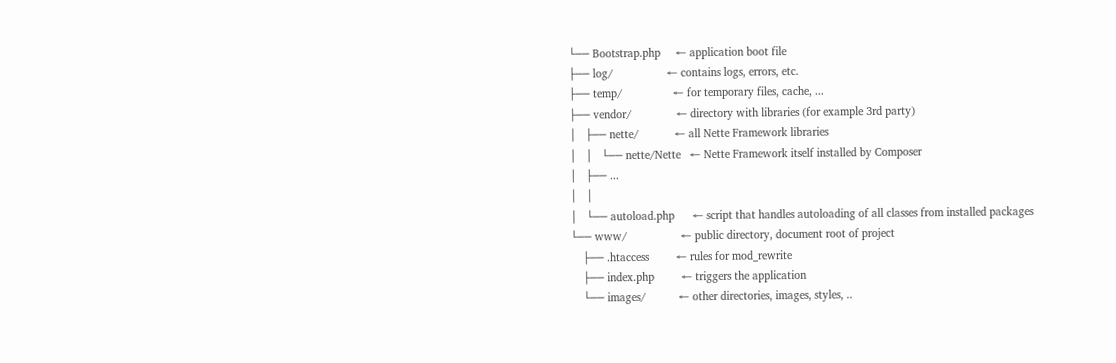└── Bootstrap.php     ← application boot file
├── log/                  ← contains logs, errors, etc.
├── temp/                 ← for temporary files, cache, ...
├── vendor/               ← directory with libraries (for example 3rd party)
│   ├── nette/            ← all Nette Framework libraries
│   │   └── nette/Nette   ← Nette Framework itself installed by Composer
│   ├── ...
│   │
│   └── autoload.php      ← script that handles autoloading of all classes from installed packages
└── www/                  ← public directory, document root of project
    ├── .htaccess         ← rules for mod_rewrite
    ├── index.php         ← triggers the application
    └── images/           ← other directories, images, styles, ..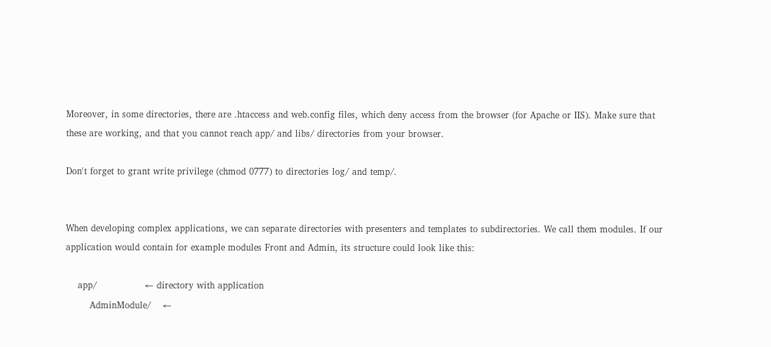Moreover, in some directories, there are .htaccess and web.config files, which deny access from the browser (for Apache or IIS). Make sure that these are working, and that you cannot reach app/ and libs/ directories from your browser.

Don't forget to grant write privilege (chmod 0777) to directories log/ and temp/.


When developing complex applications, we can separate directories with presenters and templates to subdirectories. We call them modules. If our application would contain for example modules Front and Admin, its structure could look like this:

    app/                ← directory with application
        AdminModule/    ←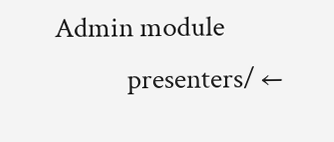Admin module
            presenters/ ←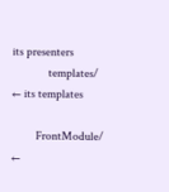its presenters
            templates/  ← its templates

        FrontModule/    ←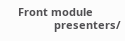Front module
            presenters/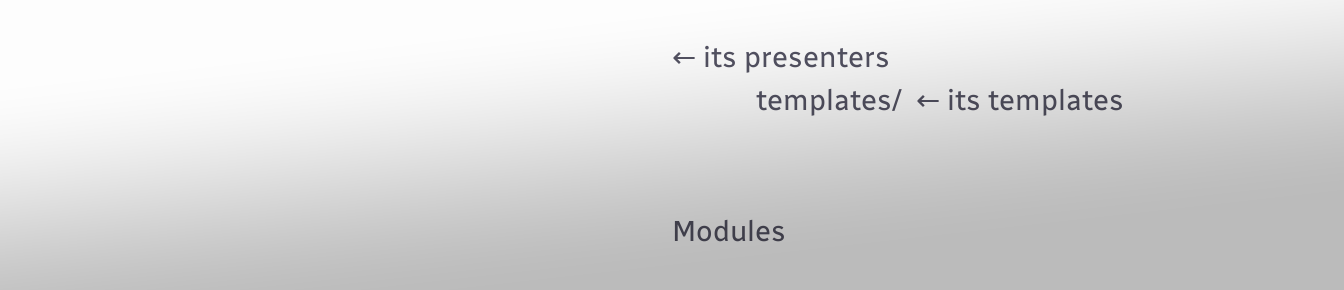← its presenters
            templates/  ← its templates


Modules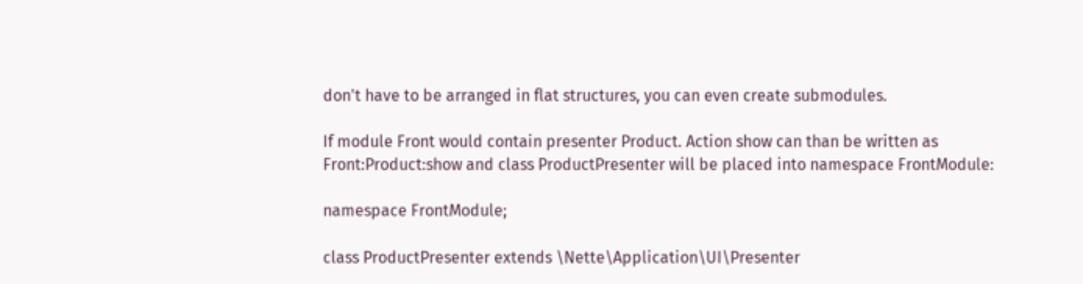don't have to be arranged in flat structures, you can even create submodules.

If module Front would contain presenter Product. Action show can than be written as Front:Product:show and class ProductPresenter will be placed into namespace FrontModule:

namespace FrontModule;

class ProductPresenter extends \Nette\Application\UI\Presenter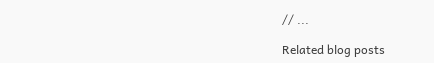// ...

Related blog posts